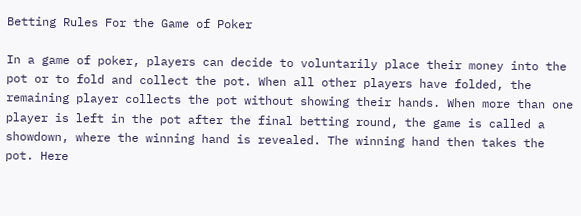Betting Rules For the Game of Poker

In a game of poker, players can decide to voluntarily place their money into the pot or to fold and collect the pot. When all other players have folded, the remaining player collects the pot without showing their hands. When more than one player is left in the pot after the final betting round, the game is called a showdown, where the winning hand is revealed. The winning hand then takes the pot. Here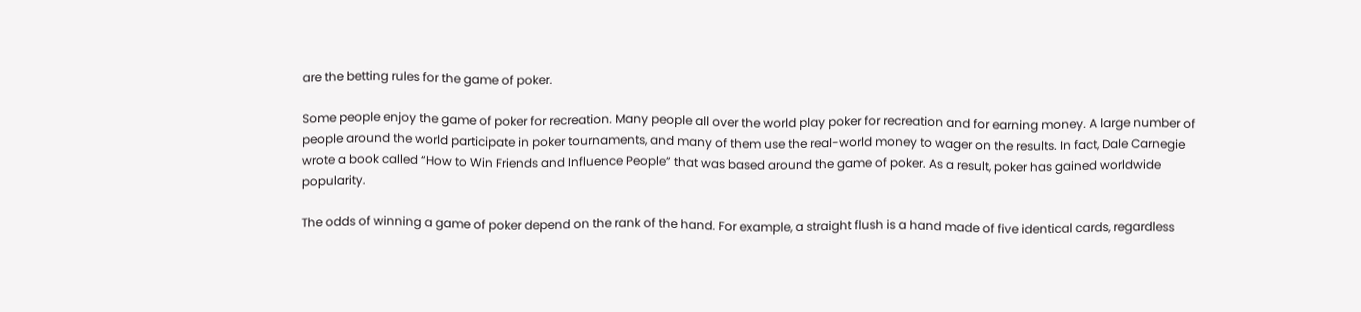are the betting rules for the game of poker.

Some people enjoy the game of poker for recreation. Many people all over the world play poker for recreation and for earning money. A large number of people around the world participate in poker tournaments, and many of them use the real-world money to wager on the results. In fact, Dale Carnegie wrote a book called “How to Win Friends and Influence People” that was based around the game of poker. As a result, poker has gained worldwide popularity.

The odds of winning a game of poker depend on the rank of the hand. For example, a straight flush is a hand made of five identical cards, regardless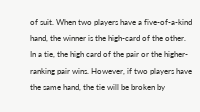of suit. When two players have a five-of-a-kind hand, the winner is the high-card of the other. In a tie, the high card of the pair or the higher-ranking pair wins. However, if two players have the same hand, the tie will be broken by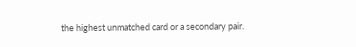the highest unmatched card or a secondary pair.